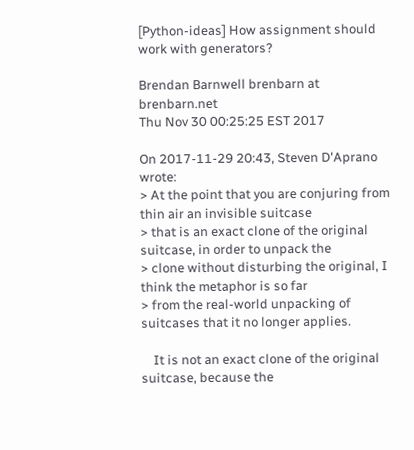[Python-ideas] How assignment should work with generators?

Brendan Barnwell brenbarn at brenbarn.net
Thu Nov 30 00:25:25 EST 2017

On 2017-11-29 20:43, Steven D'Aprano wrote:
> At the point that you are conjuring from thin air an invisible suitcase
> that is an exact clone of the original suitcase, in order to unpack the
> clone without disturbing the original, I think the metaphor is so far
> from the real-world unpacking of suitcases that it no longer applies.

    It is not an exact clone of the original suitcase, because the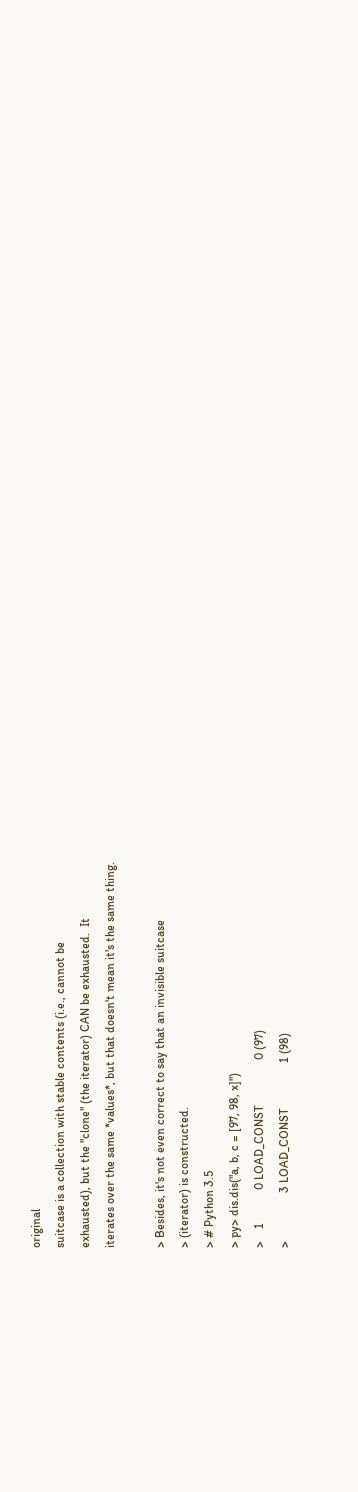original
suitcase is a collection with stable contents (i.e., cannot be
exhausted), but the "clone" (the iterator) CAN be exhausted.  It
iterates over the same *values*, but that doesn't mean it's the same thing.

> Besides, it's not even correct to say that an invisible suitcase
> (iterator) is constructed.
> # Python 3.5
> py> dis.dis("a, b, c = [97, 98, x]")
>    1           0 LOAD_CONST               0 (97)
>                3 LOAD_CONST               1 (98)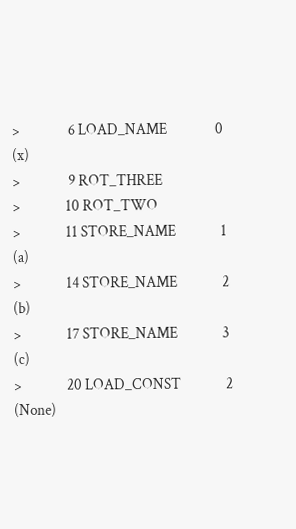>                6 LOAD_NAME                0 (x)
>                9 ROT_THREE
>               10 ROT_TWO
>               11 STORE_NAME               1 (a)
>               14 STORE_NAME               2 (b)
>               17 STORE_NAME               3 (c)
>               20 LOAD_CONST               2 (None)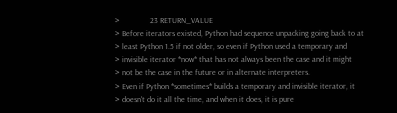>               23 RETURN_VALUE
> Before iterators existed, Python had sequence unpacking going back to at
> least Python 1.5 if not older, so even if Python used a temporary and
> invisible iterator *now* that has not always been the case and it might
> not be the case in the future or in alternate interpreters.
> Even if Python *sometimes* builds a temporary and invisible iterator, it
> doesn't do it all the time, and when it does, it is pure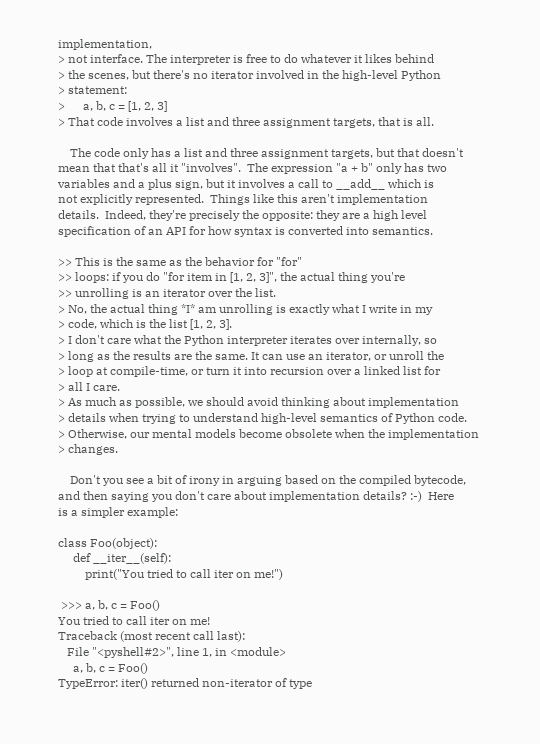implementation,
> not interface. The interpreter is free to do whatever it likes behind
> the scenes, but there's no iterator involved in the high-level Python
> statement:
>      a, b, c = [1, 2, 3]
> That code involves a list and three assignment targets, that is all.

    The code only has a list and three assignment targets, but that doesn't
mean that that's all it "involves".  The expression "a + b" only has two
variables and a plus sign, but it involves a call to __add__ which is
not explicitly represented.  Things like this aren't implementation
details.  Indeed, they're precisely the opposite: they are a high level
specification of an API for how syntax is converted into semantics.

>> This is the same as the behavior for "for"
>> loops: if you do "for item in [1, 2, 3]", the actual thing you're
>> unrolling is an iterator over the list.
> No, the actual thing *I* am unrolling is exactly what I write in my
> code, which is the list [1, 2, 3].
> I don't care what the Python interpreter iterates over internally, so
> long as the results are the same. It can use an iterator, or unroll the
> loop at compile-time, or turn it into recursion over a linked list for
> all I care.
> As much as possible, we should avoid thinking about implementation
> details when trying to understand high-level semantics of Python code.
> Otherwise, our mental models become obsolete when the implementation
> changes.

    Don't you see a bit of irony in arguing based on the compiled bytecode,
and then saying you don't care about implementation details? :-)  Here
is a simpler example:

class Foo(object):
     def __iter__(self):
         print("You tried to call iter on me!")

 >>> a, b, c = Foo()
You tried to call iter on me!
Traceback (most recent call last):
   File "<pyshell#2>", line 1, in <module>
     a, b, c = Foo()
TypeError: iter() returned non-iterator of type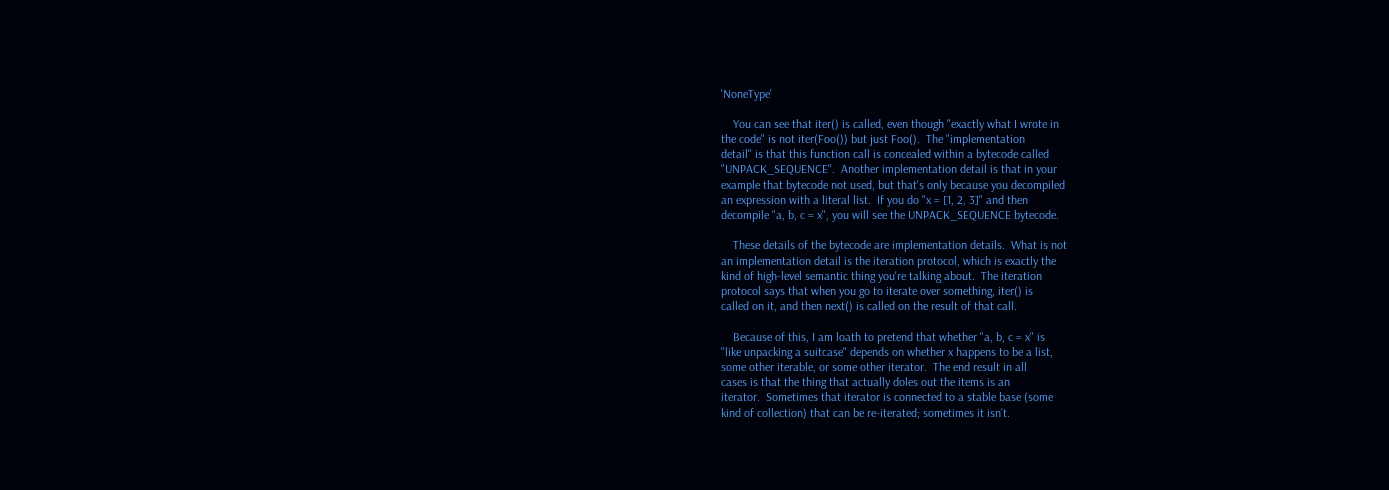'NoneType'

    You can see that iter() is called, even though "exactly what I wrote in
the code" is not iter(Foo()) but just Foo().  The "implementation
detail" is that this function call is concealed within a bytecode called
"UNPACK_SEQUENCE".  Another implementation detail is that in your
example that bytecode not used, but that's only because you decompiled
an expression with a literal list.  If you do "x = [1, 2, 3]" and then
decompile "a, b, c = x", you will see the UNPACK_SEQUENCE bytecode.

    These details of the bytecode are implementation details.  What is not
an implementation detail is the iteration protocol, which is exactly the
kind of high-level semantic thing you're talking about.  The iteration
protocol says that when you go to iterate over something, iter() is
called on it, and then next() is called on the result of that call.

    Because of this, I am loath to pretend that whether "a, b, c = x" is
"like unpacking a suitcase" depends on whether x happens to be a list,
some other iterable, or some other iterator.  The end result in all
cases is that the thing that actually doles out the items is an
iterator.  Sometimes that iterator is connected to a stable base (some
kind of collection) that can be re-iterated; sometimes it isn't.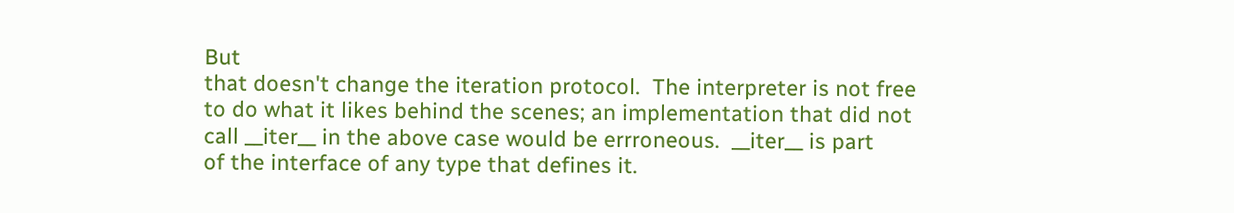But
that doesn't change the iteration protocol.  The interpreter is not free
to do what it likes behind the scenes; an implementation that did not
call __iter__ in the above case would be errroneous.  __iter__ is part
of the interface of any type that defines it.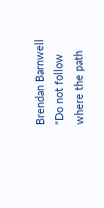Brendan Barnwell
"Do not follow where the path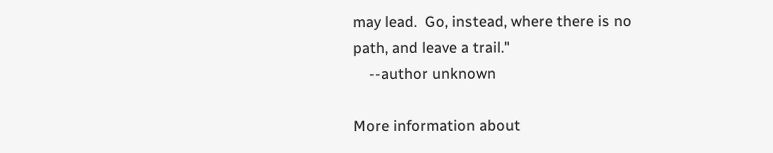may lead.  Go, instead, where there is no
path, and leave a trail."
    --author unknown

More information about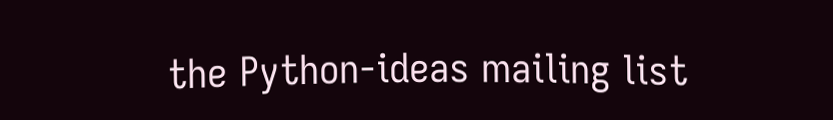the Python-ideas mailing list